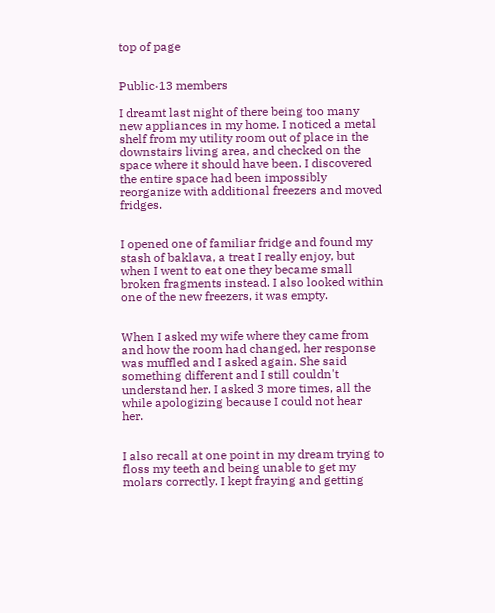top of page


Public·13 members

I dreamt last night of there being too many new appliances in my home. I noticed a metal shelf from my utility room out of place in the downstairs living area, and checked on the space where it should have been. I discovered the entire space had been impossibly reorganize with additional freezers and moved fridges.


I opened one of familiar fridge and found my stash of baklava, a treat I really enjoy, but when I went to eat one they became small broken fragments instead. I also looked within one of the new freezers, it was empty.


When I asked my wife where they came from and how the room had changed, her response was muffled and I asked again. She said something different and I still couldn't understand her. I asked 3 more times, all the while apologizing because I could not hear her.


I also recall at one point in my dream trying to floss my teeth and being unable to get my molars correctly. I kept fraying and getting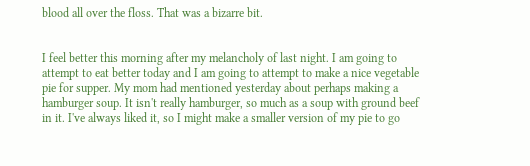blood all over the floss. That was a bizarre bit.


I feel better this morning after my melancholy of last night. I am going to attempt to eat better today and I am going to attempt to make a nice vegetable pie for supper. My mom had mentioned yesterday about perhaps making a hamburger soup. It isn't really hamburger, so much as a soup with ground beef in it. I've always liked it, so I might make a smaller version of my pie to go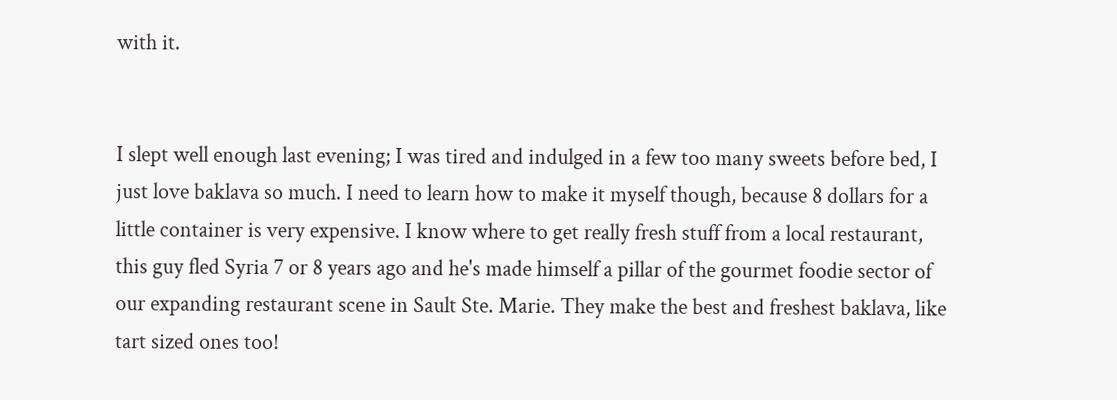with it.


I slept well enough last evening; I was tired and indulged in a few too many sweets before bed, I just love baklava so much. I need to learn how to make it myself though, because 8 dollars for a little container is very expensive. I know where to get really fresh stuff from a local restaurant, this guy fled Syria 7 or 8 years ago and he's made himself a pillar of the gourmet foodie sector of our expanding restaurant scene in Sault Ste. Marie. They make the best and freshest baklava, like tart sized ones too!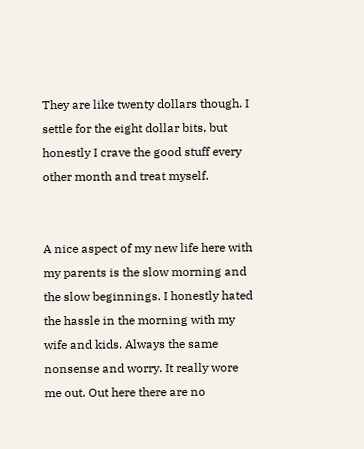They are like twenty dollars though. I settle for the eight dollar bits, but honestly I crave the good stuff every other month and treat myself.


A nice aspect of my new life here with my parents is the slow morning and the slow beginnings. I honestly hated the hassle in the morning with my wife and kids. Always the same nonsense and worry. It really wore me out. Out here there are no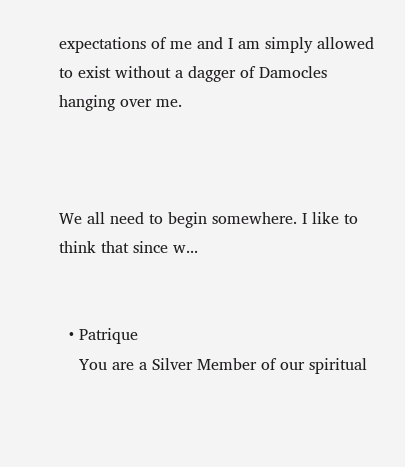expectations of me and I am simply allowed to exist without a dagger of Damocles hanging over me.



We all need to begin somewhere. I like to think that since w...


  • Patrique
    You are a Silver Member of our spiritual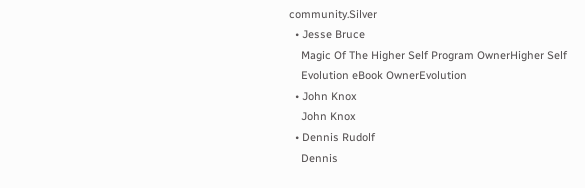community.Silver
  • Jesse Bruce
    Magic Of The Higher Self Program OwnerHigher Self
    Evolution eBook OwnerEvolution
  • John Knox
    John Knox
  • Dennis Rudolf
    Dennis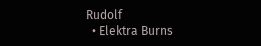Rudolf
  • Elektra Burns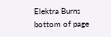Elektra Burns
bottom of page